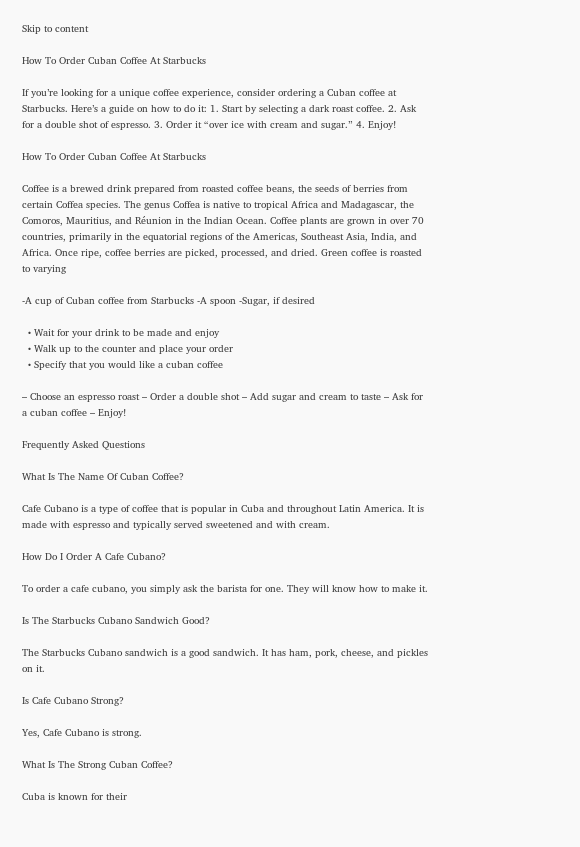Skip to content

How To Order Cuban Coffee At Starbucks

If you’re looking for a unique coffee experience, consider ordering a Cuban coffee at Starbucks. Here’s a guide on how to do it: 1. Start by selecting a dark roast coffee. 2. Ask for a double shot of espresso. 3. Order it “over ice with cream and sugar.” 4. Enjoy!

How To Order Cuban Coffee At Starbucks

Coffee is a brewed drink prepared from roasted coffee beans, the seeds of berries from certain Coffea species. The genus Coffea is native to tropical Africa and Madagascar, the Comoros, Mauritius, and Réunion in the Indian Ocean. Coffee plants are grown in over 70 countries, primarily in the equatorial regions of the Americas, Southeast Asia, India, and Africa. Once ripe, coffee berries are picked, processed, and dried. Green coffee is roasted to varying

-A cup of Cuban coffee from Starbucks -A spoon -Sugar, if desired

  • Wait for your drink to be made and enjoy
  • Walk up to the counter and place your order
  • Specify that you would like a cuban coffee

– Choose an espresso roast – Order a double shot – Add sugar and cream to taste – Ask for a cuban coffee – Enjoy!

Frequently Asked Questions

What Is The Name Of Cuban Coffee?

Cafe Cubano is a type of coffee that is popular in Cuba and throughout Latin America. It is made with espresso and typically served sweetened and with cream.

How Do I Order A Cafe Cubano?

To order a cafe cubano, you simply ask the barista for one. They will know how to make it.

Is The Starbucks Cubano Sandwich Good?

The Starbucks Cubano sandwich is a good sandwich. It has ham, pork, cheese, and pickles on it.

Is Cafe Cubano Strong?

Yes, Cafe Cubano is strong.

What Is The Strong Cuban Coffee?

Cuba is known for their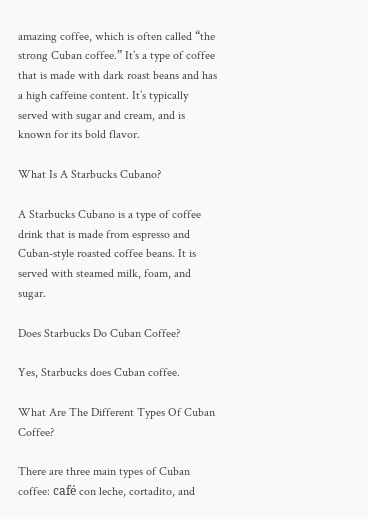amazing coffee, which is often called “the strong Cuban coffee.” It’s a type of coffee that is made with dark roast beans and has a high caffeine content. It’s typically served with sugar and cream, and is known for its bold flavor.

What Is A Starbucks Cubano?

A Starbucks Cubano is a type of coffee drink that is made from espresso and Cuban-style roasted coffee beans. It is served with steamed milk, foam, and sugar.

Does Starbucks Do Cuban Coffee?

Yes, Starbucks does Cuban coffee.

What Are The Different Types Of Cuban Coffee?

There are three main types of Cuban coffee: café con leche, cortadito, and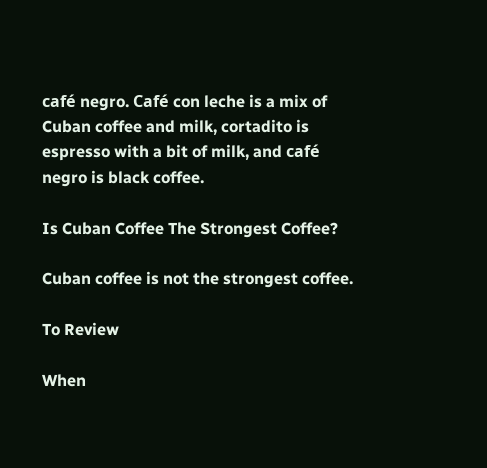café negro. Café con leche is a mix of Cuban coffee and milk, cortadito is espresso with a bit of milk, and café negro is black coffee.

Is Cuban Coffee The Strongest Coffee?

Cuban coffee is not the strongest coffee.

To Review

When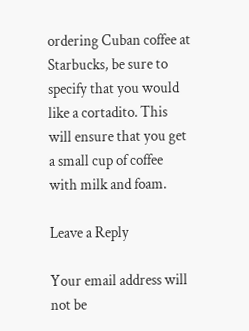ordering Cuban coffee at Starbucks, be sure to specify that you would like a cortadito. This will ensure that you get a small cup of coffee with milk and foam.

Leave a Reply

Your email address will not be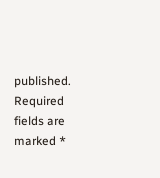published. Required fields are marked *